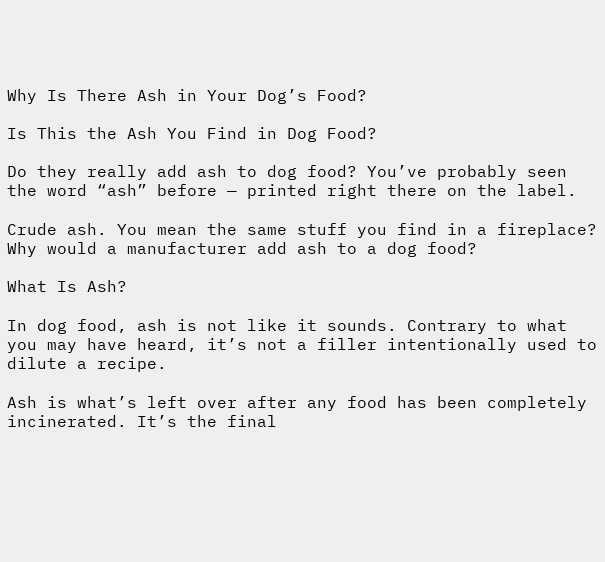Why Is There Ash in Your Dog’s Food?

Is This the Ash You Find in Dog Food?

Do they really add ash to dog food? You’ve probably seen the word “ash” before — printed right there on the label.

Crude ash. You mean the same stuff you find in a fireplace? Why would a manufacturer add ash to a dog food?

What Is Ash?

In dog food, ash is not like it sounds. Contrary to what you may have heard, it’s not a filler intentionally used to dilute a recipe.

Ash is what’s left over after any food has been completely incinerated. It’s the final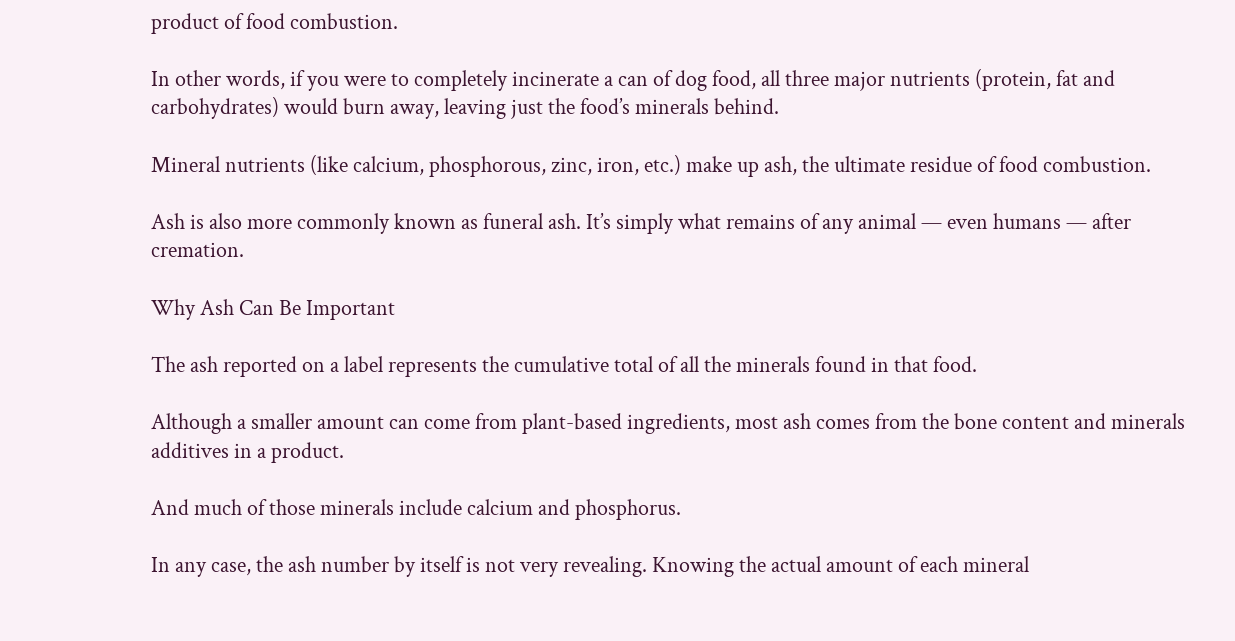product of food combustion.

In other words, if you were to completely incinerate a can of dog food, all three major nutrients (protein, fat and carbohydrates) would burn away, leaving just the food’s minerals behind.

Mineral nutrients (like calcium, phosphorous, zinc, iron, etc.) make up ash, the ultimate residue of food combustion.

Ash is also more commonly known as funeral ash. It’s simply what remains of any animal — even humans — after cremation.

Why Ash Can Be Important

The ash reported on a label represents the cumulative total of all the minerals found in that food.

Although a smaller amount can come from plant-based ingredients, most ash comes from the bone content and minerals additives in a product.

And much of those minerals include calcium and phosphorus.

In any case, the ash number by itself is not very revealing. Knowing the actual amount of each mineral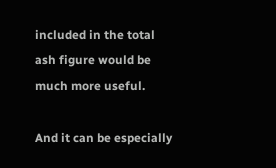included in the total ash figure would be much more useful.

And it can be especially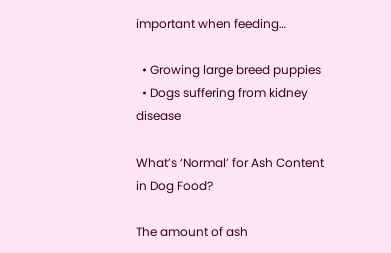important when feeding…

  • Growing large breed puppies
  • Dogs suffering from kidney disease

What’s ‘Normal’ for Ash Content
in Dog Food?

The amount of ash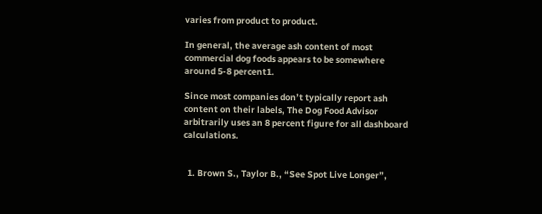varies from product to product.

In general, the average ash content of most commercial dog foods appears to be somewhere around 5-8 percent1.

Since most companies don’t typically report ash content on their labels, The Dog Food Advisor arbitrarily uses an 8 percent figure for all dashboard calculations.


  1. Brown S., Taylor B., “See Spot Live Longer”,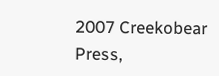2007 Creekobear Press,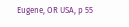Eugene, OR USA, p 55